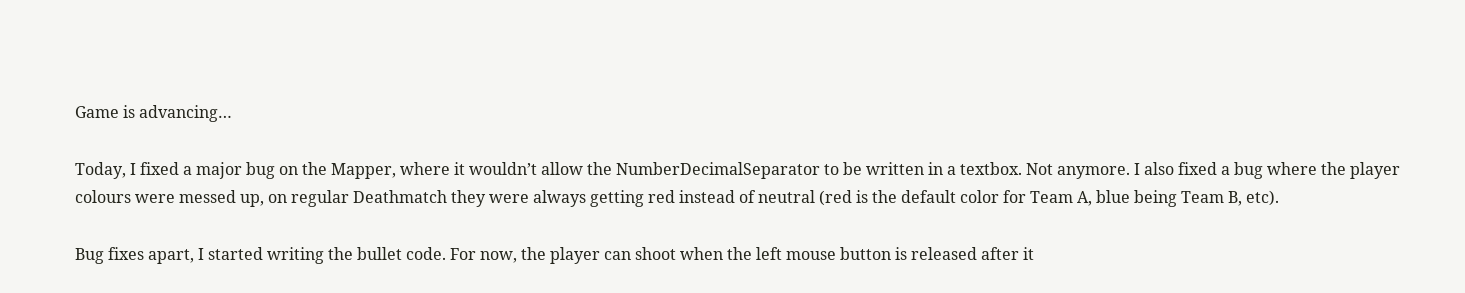Game is advancing…

Today, I fixed a major bug on the Mapper, where it wouldn’t allow the NumberDecimalSeparator to be written in a textbox. Not anymore. I also fixed a bug where the player colours were messed up, on regular Deathmatch they were always getting red instead of neutral (red is the default color for Team A, blue being Team B, etc).

Bug fixes apart, I started writing the bullet code. For now, the player can shoot when the left mouse button is released after it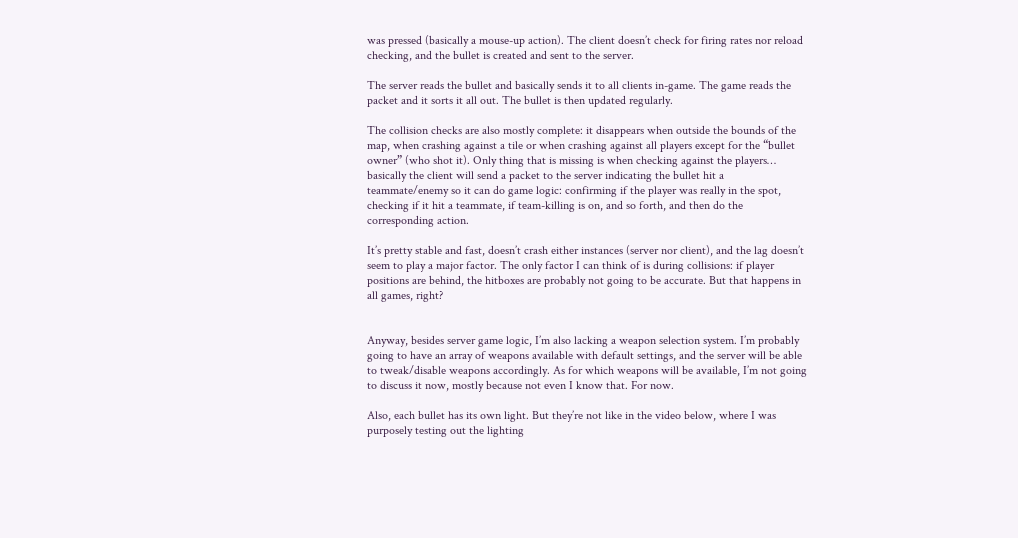was pressed (basically a mouse-up action). The client doesn’t check for firing rates nor reload checking, and the bullet is created and sent to the server.

The server reads the bullet and basically sends it to all clients in-game. The game reads the packet and it sorts it all out. The bullet is then updated regularly.

The collision checks are also mostly complete: it disappears when outside the bounds of the map, when crashing against a tile or when crashing against all players except for the “bullet owner” (who shot it). Only thing that is missing is when checking against the players… basically the client will send a packet to the server indicating the bullet hit a teammate/enemy so it can do game logic: confirming if the player was really in the spot, checking if it hit a teammate, if team-killing is on, and so forth, and then do the corresponding action.

It’s pretty stable and fast, doesn’t crash either instances (server nor client), and the lag doesn’t seem to play a major factor. The only factor I can think of is during collisions: if player positions are behind, the hitboxes are probably not going to be accurate. But that happens in all games, right?


Anyway, besides server game logic, I’m also lacking a weapon selection system. I’m probably going to have an array of weapons available with default settings, and the server will be able to tweak/disable weapons accordingly. As for which weapons will be available, I’m not going to discuss it now, mostly because not even I know that. For now.

Also, each bullet has its own light. But they’re not like in the video below, where I was purposely testing out the lighting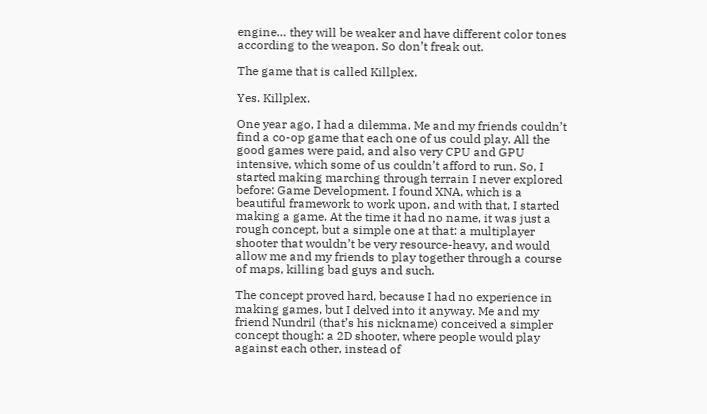engine… they will be weaker and have different color tones according to the weapon. So don’t freak out.

The game that is called Killplex.

Yes. Killplex.

One year ago, I had a dilemma. Me and my friends couldn’t find a co-op game that each one of us could play. All the good games were paid, and also very CPU and GPU intensive, which some of us couldn’t afford to run. So, I started making marching through terrain I never explored before: Game Development. I found XNA, which is a beautiful framework to work upon, and with that, I started making a game. At the time it had no name, it was just a rough concept, but a simple one at that: a multiplayer shooter that wouldn’t be very resource-heavy, and would allow me and my friends to play together through a course of maps, killing bad guys and such.

The concept proved hard, because I had no experience in making games, but I delved into it anyway. Me and my friend Nundril (that’s his nickname) conceived a simpler concept though: a 2D shooter, where people would play against each other, instead of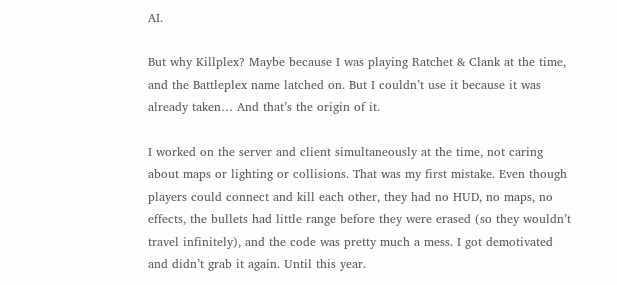AI.

But why Killplex? Maybe because I was playing Ratchet & Clank at the time, and the Battleplex name latched on. But I couldn’t use it because it was already taken… And that’s the origin of it.

I worked on the server and client simultaneously at the time, not caring about maps or lighting or collisions. That was my first mistake. Even though players could connect and kill each other, they had no HUD, no maps, no effects, the bullets had little range before they were erased (so they wouldn’t travel infinitely), and the code was pretty much a mess. I got demotivated and didn’t grab it again. Until this year.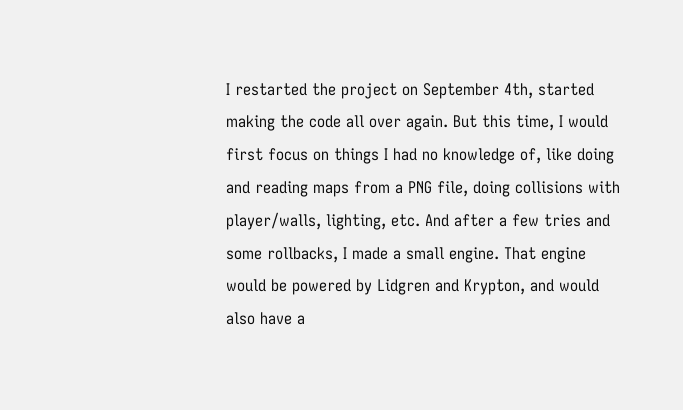I restarted the project on September 4th, started making the code all over again. But this time, I would first focus on things I had no knowledge of, like doing and reading maps from a PNG file, doing collisions with player/walls, lighting, etc. And after a few tries and some rollbacks, I made a small engine. That engine would be powered by Lidgren and Krypton, and would also have a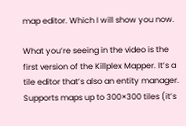map editor. Which I will show you now.

What you’re seeing in the video is the first version of the Killplex Mapper. It’s a tile editor that’s also an entity manager. Supports maps up to 300×300 tiles (it’s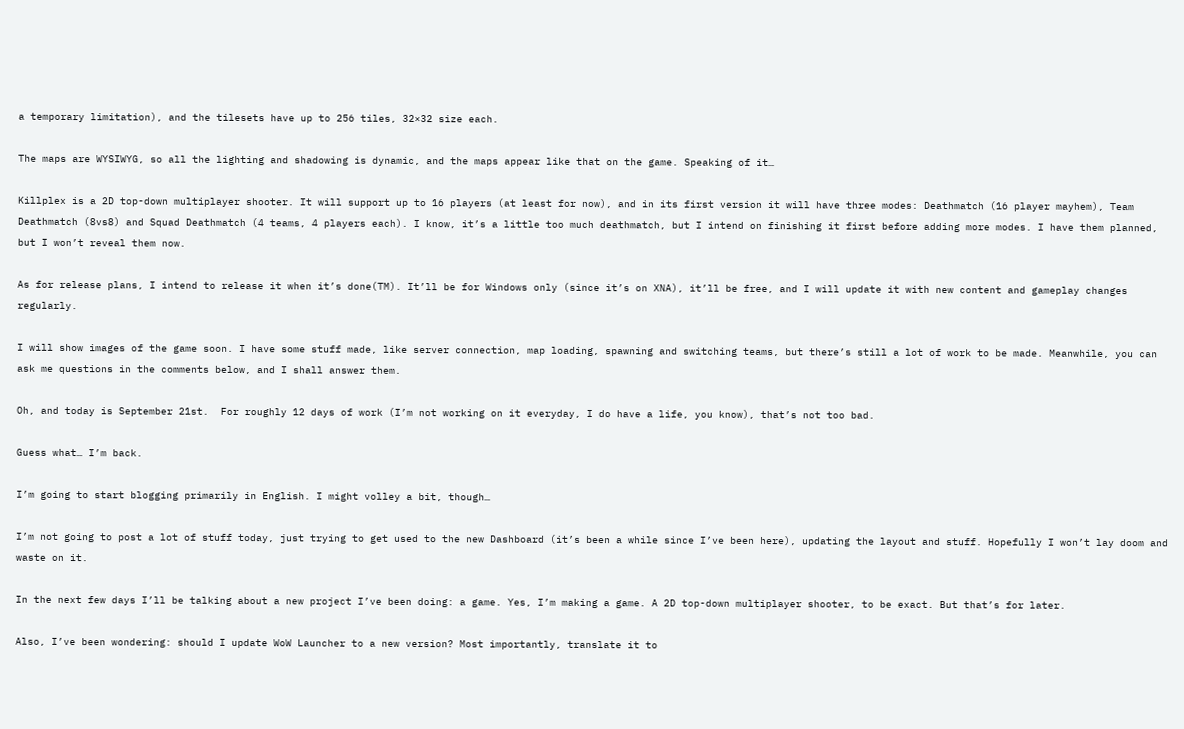a temporary limitation), and the tilesets have up to 256 tiles, 32×32 size each.

The maps are WYSIWYG, so all the lighting and shadowing is dynamic, and the maps appear like that on the game. Speaking of it…

Killplex is a 2D top-down multiplayer shooter. It will support up to 16 players (at least for now), and in its first version it will have three modes: Deathmatch (16 player mayhem), Team Deathmatch (8vs8) and Squad Deathmatch (4 teams, 4 players each). I know, it’s a little too much deathmatch, but I intend on finishing it first before adding more modes. I have them planned, but I won’t reveal them now.

As for release plans, I intend to release it when it’s done(TM). It’ll be for Windows only (since it’s on XNA), it’ll be free, and I will update it with new content and gameplay changes regularly.

I will show images of the game soon. I have some stuff made, like server connection, map loading, spawning and switching teams, but there’s still a lot of work to be made. Meanwhile, you can ask me questions in the comments below, and I shall answer them.

Oh, and today is September 21st.  For roughly 12 days of work (I’m not working on it everyday, I do have a life, you know), that’s not too bad.

Guess what… I’m back.

I’m going to start blogging primarily in English. I might volley a bit, though…

I’m not going to post a lot of stuff today, just trying to get used to the new Dashboard (it’s been a while since I’ve been here), updating the layout and stuff. Hopefully I won’t lay doom and waste on it.

In the next few days I’ll be talking about a new project I’ve been doing: a game. Yes, I’m making a game. A 2D top-down multiplayer shooter, to be exact. But that’s for later.

Also, I’ve been wondering: should I update WoW Launcher to a new version? Most importantly, translate it to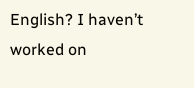English? I haven’t worked on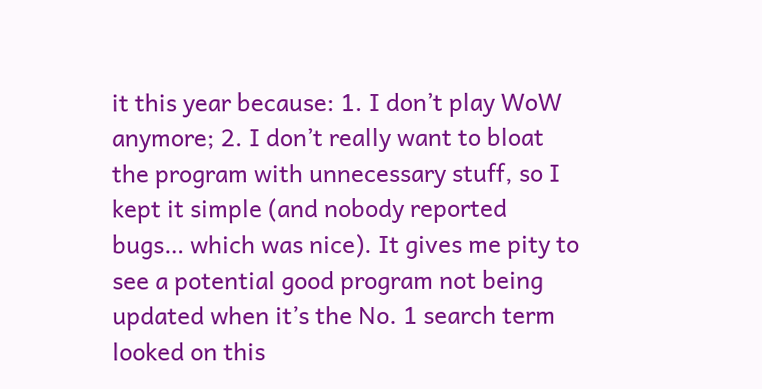it this year because: 1. I don’t play WoW anymore; 2. I don’t really want to bloat the program with unnecessary stuff, so I kept it simple (and nobody reported bugs… which was nice). It gives me pity to see a potential good program not being updated when it’s the No. 1 search term looked on this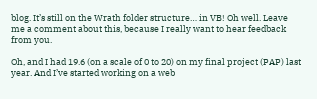blog. It’s still on the Wrath folder structure… in VB! Oh well. Leave me a comment about this, because I really want to hear feedback from you.

Oh, and I had 19.6 (on a scale of 0 to 20) on my final project (PAP) last year. And I’ve started working on a web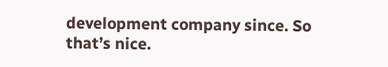development company since. So that’s nice.